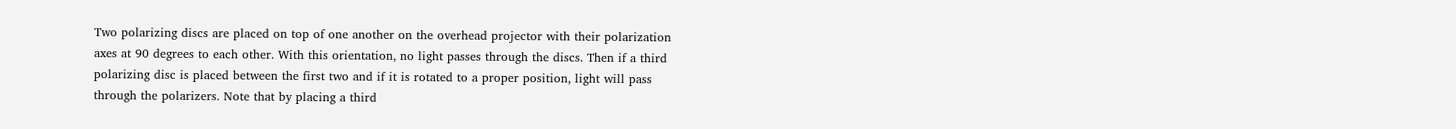Two polarizing discs are placed on top of one another on the overhead projector with their polarization axes at 90 degrees to each other. With this orientation, no light passes through the discs. Then if a third polarizing disc is placed between the first two and if it is rotated to a proper position, light will pass through the polarizers. Note that by placing a third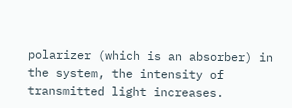polarizer (which is an absorber) in the system, the intensity of transmitted light increases.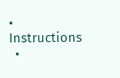• Instructions
  •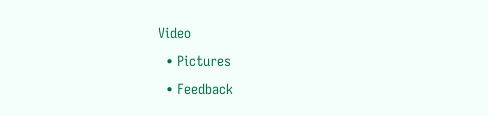Video
  • Pictures
  • Feedback